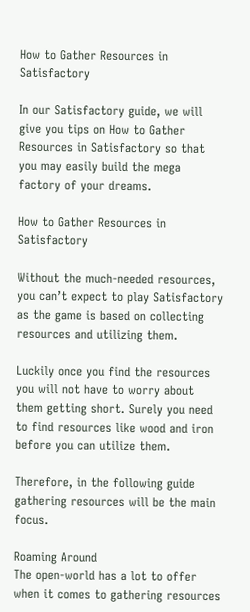How to Gather Resources in Satisfactory

In our Satisfactory guide, we will give you tips on How to Gather Resources in Satisfactory so that you may easily build the mega factory of your dreams.

How to Gather Resources in Satisfactory

Without the much-needed resources, you can’t expect to play Satisfactory as the game is based on collecting resources and utilizing them.

Luckily once you find the resources you will not have to worry about them getting short. Surely you need to find resources like wood and iron before you can utilize them.

Therefore, in the following guide gathering resources will be the main focus.

Roaming Around
The open-world has a lot to offer when it comes to gathering resources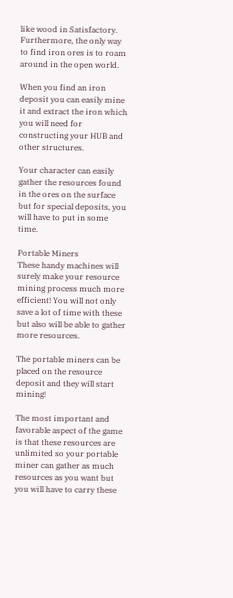like wood in Satisfactory. Furthermore, the only way to find iron ores is to roam around in the open world.

When you find an iron deposit you can easily mine it and extract the iron which you will need for constructing your HUB and other structures.

Your character can easily gather the resources found in the ores on the surface but for special deposits, you will have to put in some time.

Portable Miners
These handy machines will surely make your resource mining process much more efficient! You will not only save a lot of time with these but also will be able to gather more resources.

The portable miners can be placed on the resource deposit and they will start mining!

The most important and favorable aspect of the game is that these resources are unlimited so your portable miner can gather as much resources as you want but you will have to carry these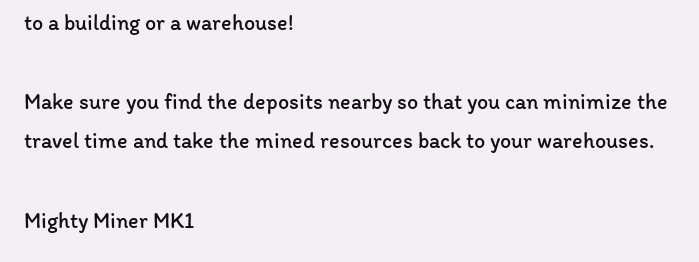to a building or a warehouse!

Make sure you find the deposits nearby so that you can minimize the travel time and take the mined resources back to your warehouses.

Mighty Miner MK1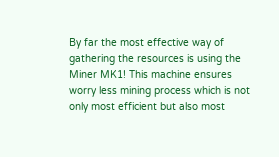By far the most effective way of gathering the resources is using the Miner MK1! This machine ensures worry less mining process which is not only most efficient but also most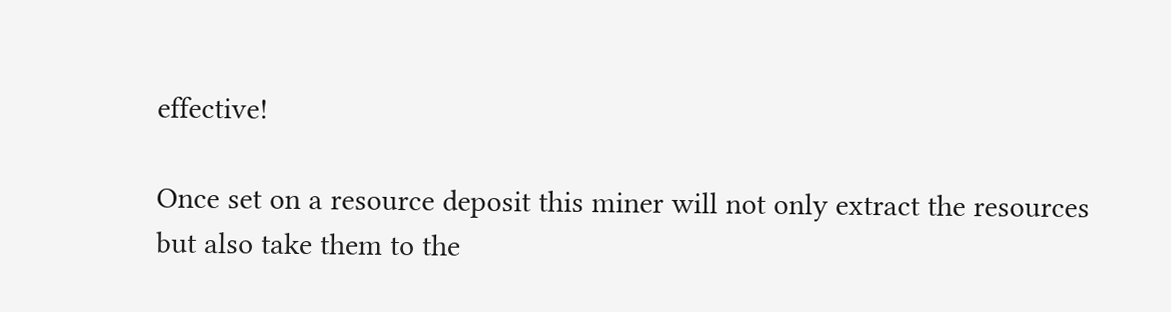effective!

Once set on a resource deposit this miner will not only extract the resources but also take them to the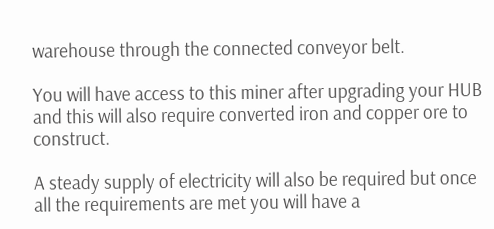warehouse through the connected conveyor belt.

You will have access to this miner after upgrading your HUB and this will also require converted iron and copper ore to construct.

A steady supply of electricity will also be required but once all the requirements are met you will have a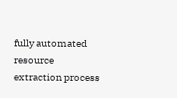fully automated resource extraction process